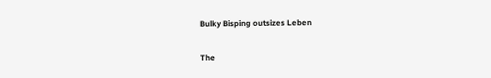Bulky Bisping outsizes Leben

The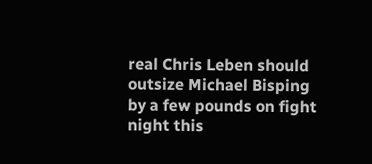real Chris Leben should outsize Michael Bisping by a few pounds on fight night this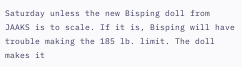Saturday unless the new Bisping doll from JAAKS is to scale. If it is, Bisping will have trouble making the 185 lb. limit. The doll makes it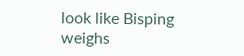look like Bisping weighs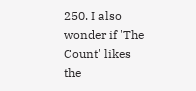250. I also wonder if 'The Count' likes the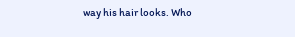way his hair looks. Who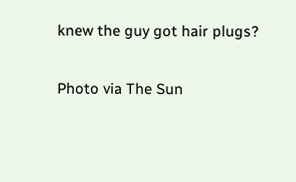knew the guy got hair plugs?

Photo via The Sun